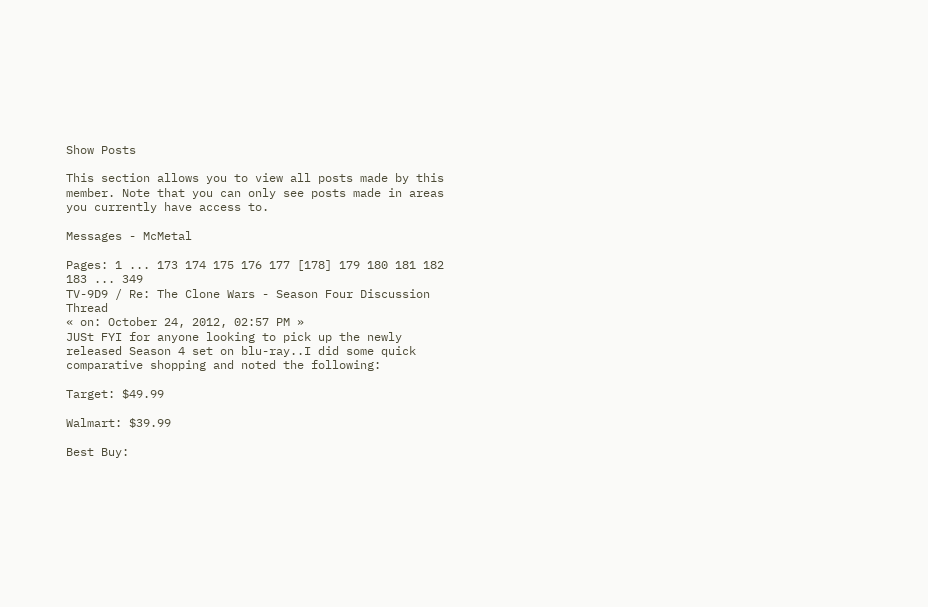Show Posts

This section allows you to view all posts made by this member. Note that you can only see posts made in areas you currently have access to.

Messages - McMetal

Pages: 1 ... 173 174 175 176 177 [178] 179 180 181 182 183 ... 349
TV-9D9 / Re: The Clone Wars - Season Four Discussion Thread
« on: October 24, 2012, 02:57 PM »
JUSt FYI for anyone looking to pick up the newly released Season 4 set on blu-ray..I did some quick comparative shopping and noted the following:

Target: $49.99

Walmart: $39.99

Best Buy: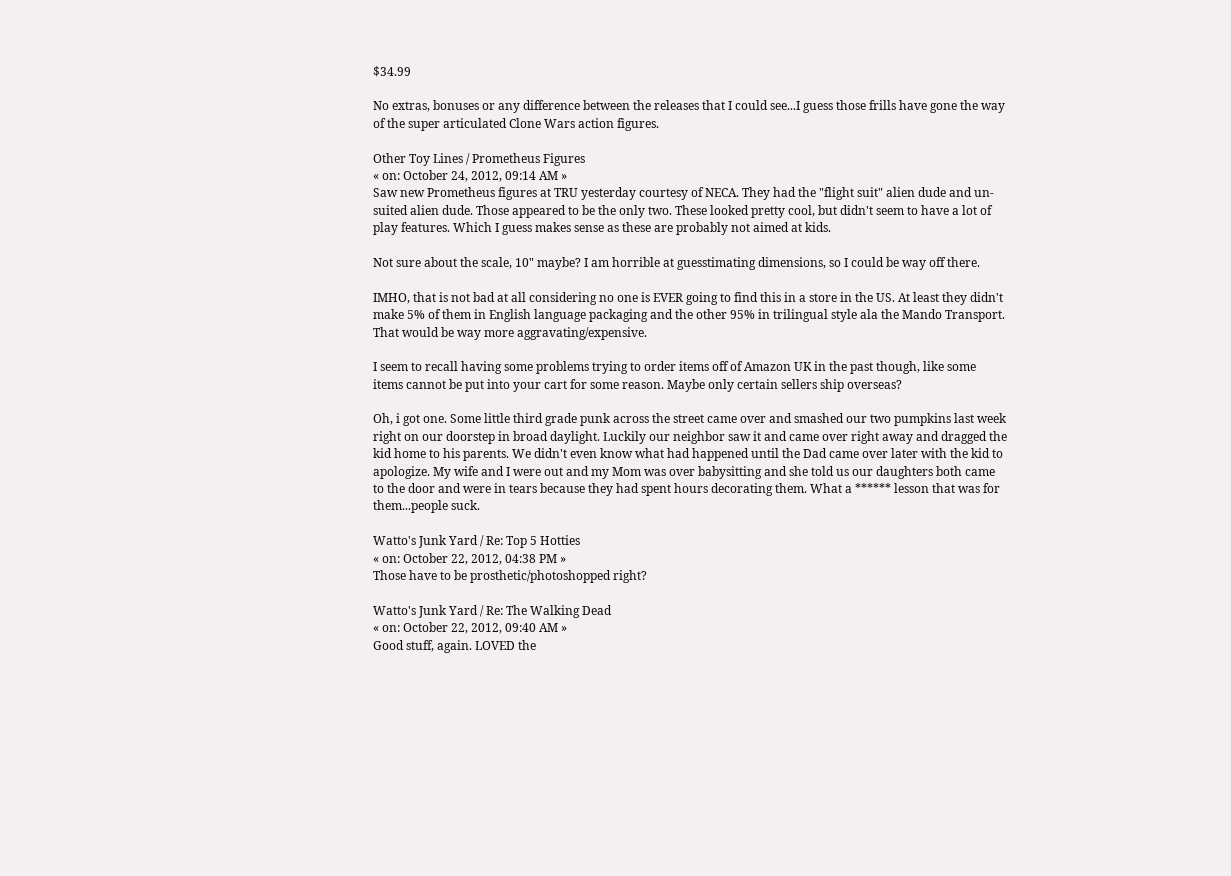$34.99

No extras, bonuses or any difference between the releases that I could see...I guess those frills have gone the way of the super articulated Clone Wars action figures.

Other Toy Lines / Prometheus Figures
« on: October 24, 2012, 09:14 AM »
Saw new Prometheus figures at TRU yesterday courtesy of NECA. They had the "flight suit" alien dude and un-suited alien dude. Those appeared to be the only two. These looked pretty cool, but didn't seem to have a lot of play features. Which I guess makes sense as these are probably not aimed at kids.

Not sure about the scale, 10" maybe? I am horrible at guesstimating dimensions, so I could be way off there.

IMHO, that is not bad at all considering no one is EVER going to find this in a store in the US. At least they didn't make 5% of them in English language packaging and the other 95% in trilingual style ala the Mando Transport. That would be way more aggravating/expensive.

I seem to recall having some problems trying to order items off of Amazon UK in the past though, like some items cannot be put into your cart for some reason. Maybe only certain sellers ship overseas?

Oh, i got one. Some little third grade punk across the street came over and smashed our two pumpkins last week right on our doorstep in broad daylight. Luckily our neighbor saw it and came over right away and dragged the kid home to his parents. We didn't even know what had happened until the Dad came over later with the kid to apologize. My wife and I were out and my Mom was over babysitting and she told us our daughters both came to the door and were in tears because they had spent hours decorating them. What a ****** lesson that was for them...people suck.

Watto's Junk Yard / Re: Top 5 Hotties
« on: October 22, 2012, 04:38 PM »
Those have to be prosthetic/photoshopped right?

Watto's Junk Yard / Re: The Walking Dead
« on: October 22, 2012, 09:40 AM »
Good stuff, again. LOVED the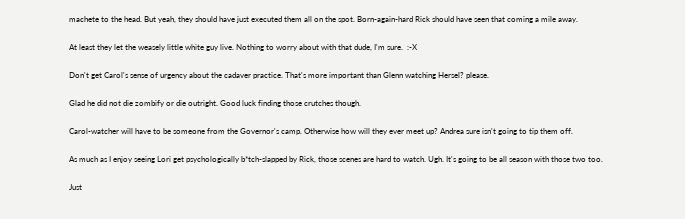machete to the head. But yeah, they should have just executed them all on the spot. Born-again-hard Rick should have seen that coming a mile away.

At least they let the weasely little white guy live. Nothing to worry about with that dude, I'm sure.  :-X

Don't get Carol's sense of urgency about the cadaver practice. That's more important than Glenn watching Hersel? please.

Glad he did not die zombify or die outright. Good luck finding those crutches though.

Carol-watcher will have to be someone from the Governor's camp. Otherwise how will they ever meet up? Andrea sure isn't going to tip them off.

As much as I enjoy seeing Lori get psychologically b*tch-slapped by Rick, those scenes are hard to watch. Ugh. It's going to be all season with those two too.

Just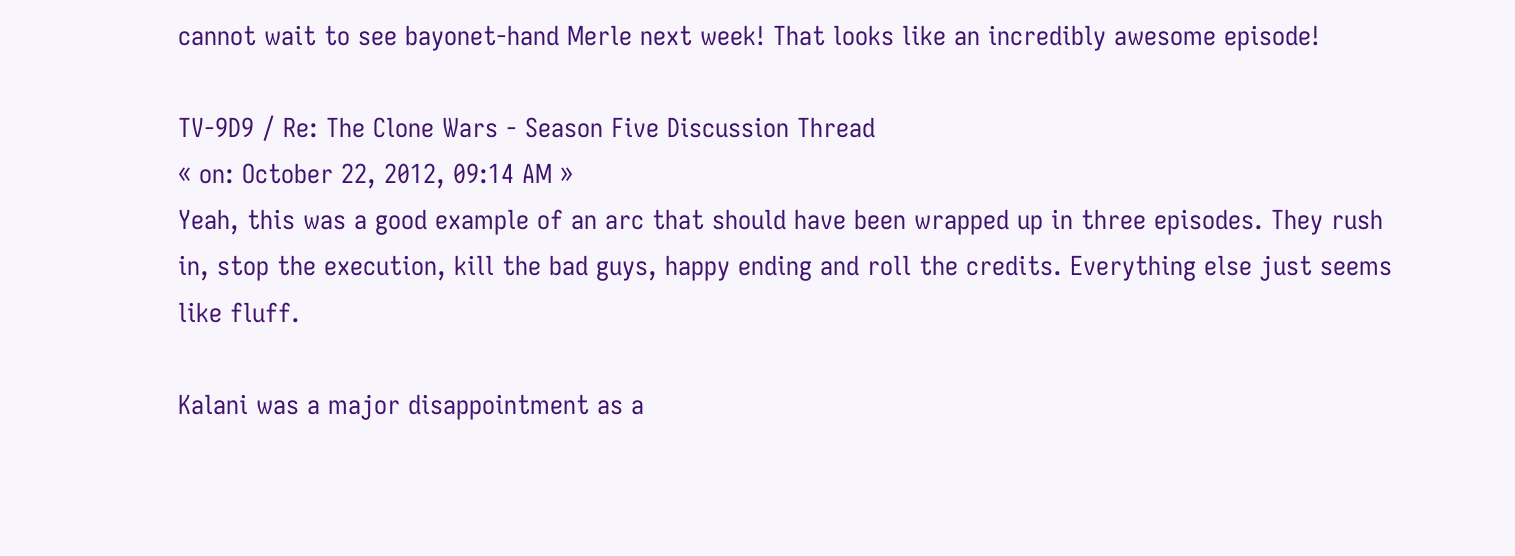cannot wait to see bayonet-hand Merle next week! That looks like an incredibly awesome episode!

TV-9D9 / Re: The Clone Wars - Season Five Discussion Thread
« on: October 22, 2012, 09:14 AM »
Yeah, this was a good example of an arc that should have been wrapped up in three episodes. They rush in, stop the execution, kill the bad guys, happy ending and roll the credits. Everything else just seems like fluff.

Kalani was a major disappointment as a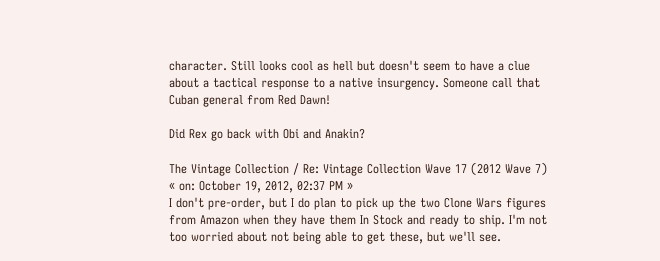character. Still looks cool as hell but doesn't seem to have a clue about a tactical response to a native insurgency. Someone call that Cuban general from Red Dawn!

Did Rex go back with Obi and Anakin?

The Vintage Collection / Re: Vintage Collection Wave 17 (2012 Wave 7)
« on: October 19, 2012, 02:37 PM »
I don't pre-order, but I do plan to pick up the two Clone Wars figures from Amazon when they have them In Stock and ready to ship. I'm not too worried about not being able to get these, but we'll see.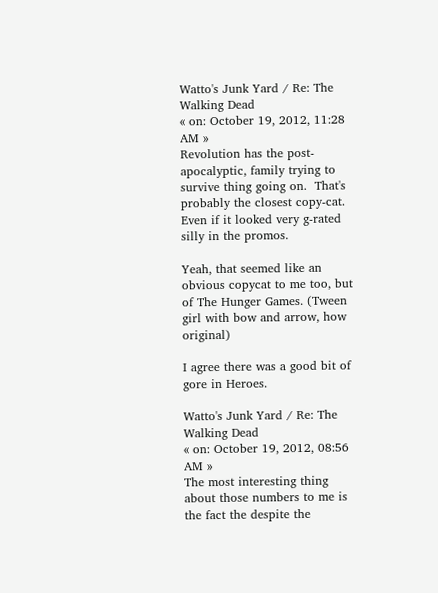Watto's Junk Yard / Re: The Walking Dead
« on: October 19, 2012, 11:28 AM »
Revolution has the post-apocalyptic, family trying to survive thing going on.  That's probably the closest copy-cat.  Even if it looked very g-rated silly in the promos.

Yeah, that seemed like an obvious copycat to me too, but of The Hunger Games. (Tween girl with bow and arrow, how original)

I agree there was a good bit of gore in Heroes.

Watto's Junk Yard / Re: The Walking Dead
« on: October 19, 2012, 08:56 AM »
The most interesting thing about those numbers to me is the fact the despite the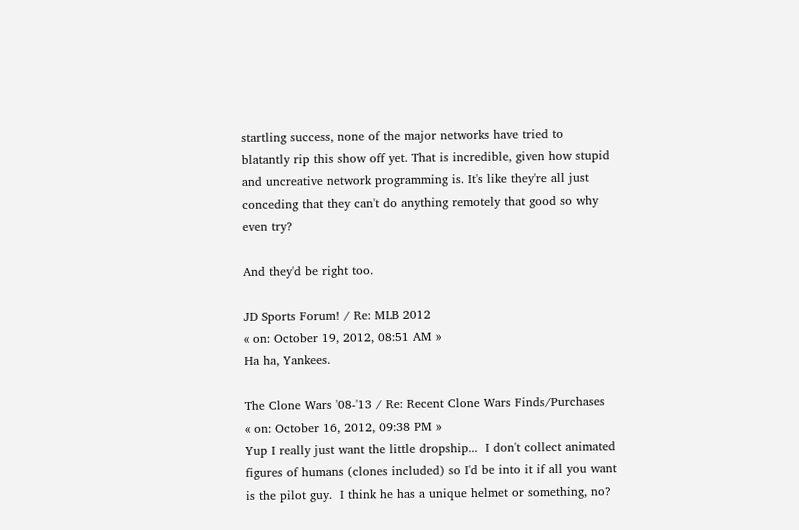startling success, none of the major networks have tried to blatantly rip this show off yet. That is incredible, given how stupid and uncreative network programming is. It's like they're all just conceding that they can't do anything remotely that good so why even try?

And they'd be right too.

JD Sports Forum! / Re: MLB 2012
« on: October 19, 2012, 08:51 AM »
Ha ha, Yankees.

The Clone Wars '08-'13 / Re: Recent Clone Wars Finds/Purchases
« on: October 16, 2012, 09:38 PM »
Yup I really just want the little dropship...  I don't collect animated figures of humans (clones included) so I'd be into it if all you want is the pilot guy.  I think he has a unique helmet or something, no?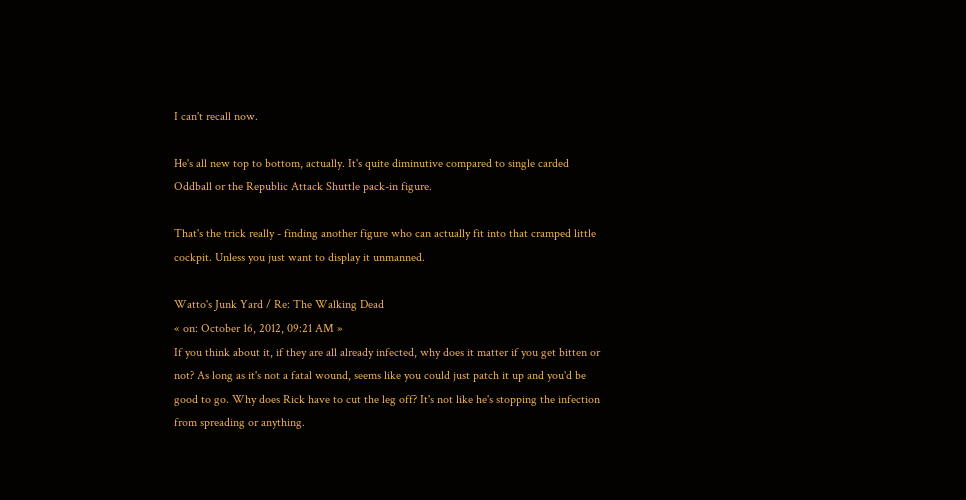I can't recall now.

He's all new top to bottom, actually. It's quite diminutive compared to single carded Oddball or the Republic Attack Shuttle pack-in figure.

That's the trick really - finding another figure who can actually fit into that cramped little cockpit. Unless you just want to display it unmanned.

Watto's Junk Yard / Re: The Walking Dead
« on: October 16, 2012, 09:21 AM »
If you think about it, if they are all already infected, why does it matter if you get bitten or not? As long as it's not a fatal wound, seems like you could just patch it up and you'd be good to go. Why does Rick have to cut the leg off? It's not like he's stopping the infection from spreading or anything.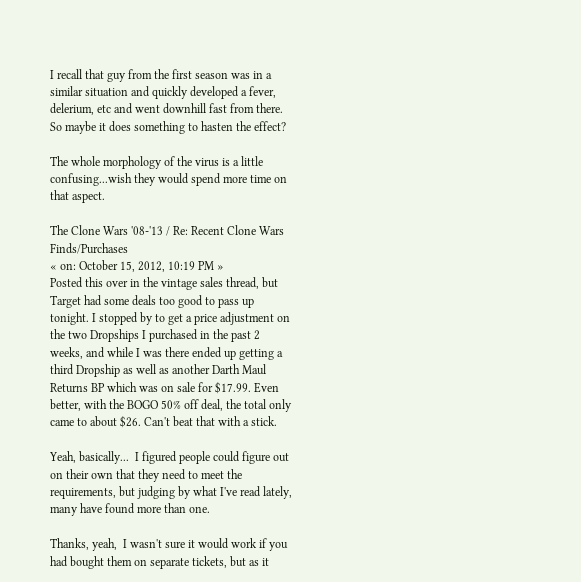I recall that guy from the first season was in a similar situation and quickly developed a fever, delerium, etc and went downhill fast from there. So maybe it does something to hasten the effect?

The whole morphology of the virus is a little confusing...wish they would spend more time on that aspect.

The Clone Wars '08-'13 / Re: Recent Clone Wars Finds/Purchases
« on: October 15, 2012, 10:19 PM »
Posted this over in the vintage sales thread, but Target had some deals too good to pass up tonight. I stopped by to get a price adjustment on the two Dropships I purchased in the past 2 weeks, and while I was there ended up getting a third Dropship as well as another Darth Maul Returns BP which was on sale for $17.99. Even better, with the BOGO 50% off deal, the total only came to about $26. Can't beat that with a stick.

Yeah, basically...  I figured people could figure out on their own that they need to meet the requirements, but judging by what I've read lately, many have found more than one.

Thanks, yeah,  I wasn't sure it would work if you had bought them on separate tickets, but as it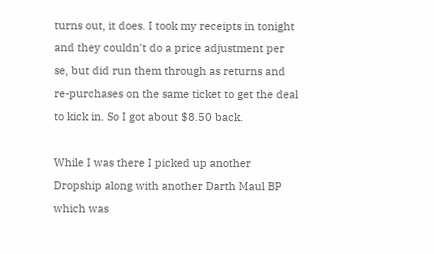turns out, it does. I took my receipts in tonight and they couldn't do a price adjustment per se, but did run them through as returns and re-purchases on the same ticket to get the deal to kick in. So I got about $8.50 back.

While I was there I picked up another Dropship along with another Darth Maul BP which was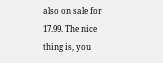also on sale for 17.99. The nice thing is, you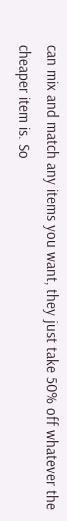can mix and match any items you want, they just take 50% off whatever the cheaper item is. So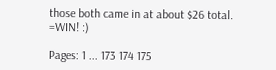those both came in at about $26 total. =WIN! :)

Pages: 1 ... 173 174 175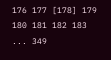176 177 [178] 179 180 181 182 183 ... 349